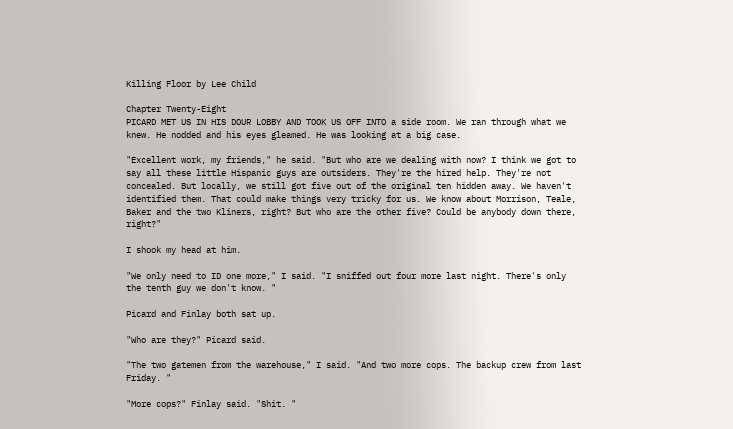Killing Floor by Lee Child

Chapter Twenty-Eight
PICARD MET US IN HIS DOUR LOBBY AND TOOK US OFF INTO a side room. We ran through what we knew. He nodded and his eyes gleamed. He was looking at a big case.

"Excellent work, my friends," he said. "But who are we dealing with now? I think we got to say all these little Hispanic guys are outsiders. They're the hired help. They're not concealed. But locally, we still got five out of the original ten hidden away. We haven't identified them. That could make things very tricky for us. We know about Morrison, Teale, Baker and the two Kliners, right? But who are the other five? Could be anybody down there, right?"

I shook my head at him.

"We only need to ID one more," I said. "I sniffed out four more last night. There's only the tenth guy we don't know. "

Picard and Finlay both sat up.

"Who are they?" Picard said.

"The two gatemen from the warehouse," I said. "And two more cops. The backup crew from last Friday. "

"More cops?" Finlay said. "Shit. "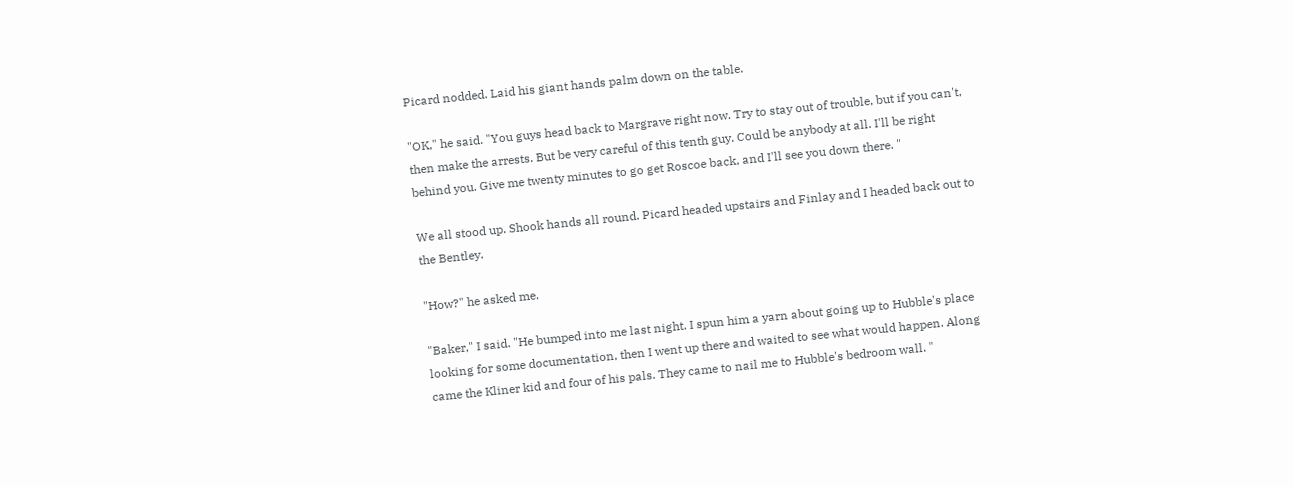Picard nodded. Laid his giant hands palm down on the table.

"OK," he said. "You guys head back to Margrave right now. Try to stay out of trouble, but if you can't, then make the arrests. But be very careful of this tenth guy. Could be anybody at all. I'll be right behind you. Give me twenty minutes to go get Roscoe back, and I'll see you down there. "

We all stood up. Shook hands all round. Picard headed upstairs and Finlay and I headed back out to the Bentley.

"How?" he asked me.

"Baker," I said. "He bumped into me last night. I spun him a yarn about going up to Hubble's place looking for some documentation, then I went up there and waited to see what would happen. Along came the Kliner kid and four of his pals. They came to nail me to Hubble's bedroom wall. "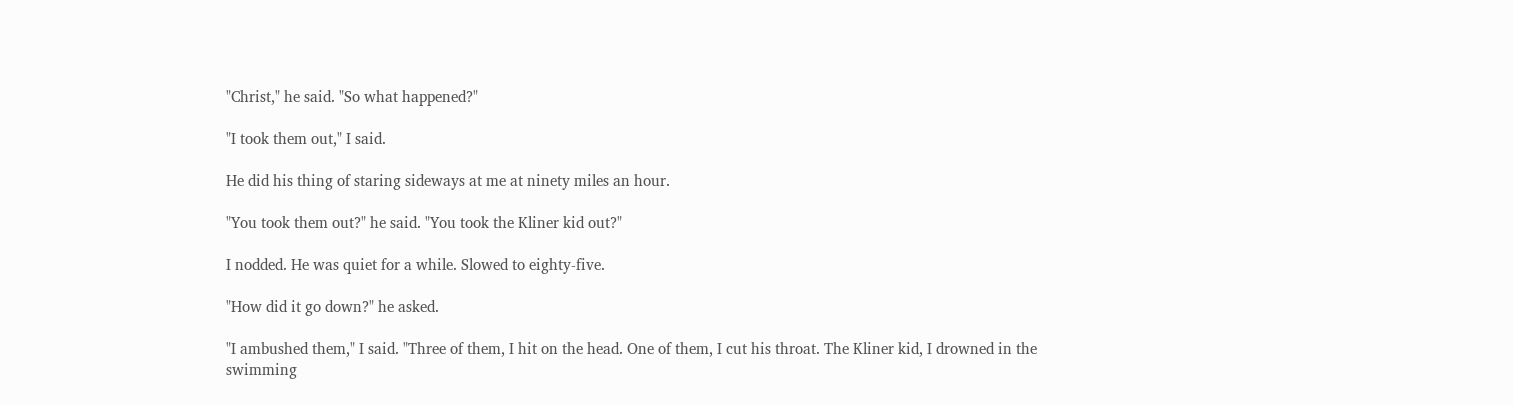"Christ," he said. "So what happened?"

"I took them out," I said.

He did his thing of staring sideways at me at ninety miles an hour.

"You took them out?" he said. "You took the Kliner kid out?"

I nodded. He was quiet for a while. Slowed to eighty-five.

"How did it go down?" he asked.

"I ambushed them," I said. "Three of them, I hit on the head. One of them, I cut his throat. The Kliner kid, I drowned in the swimming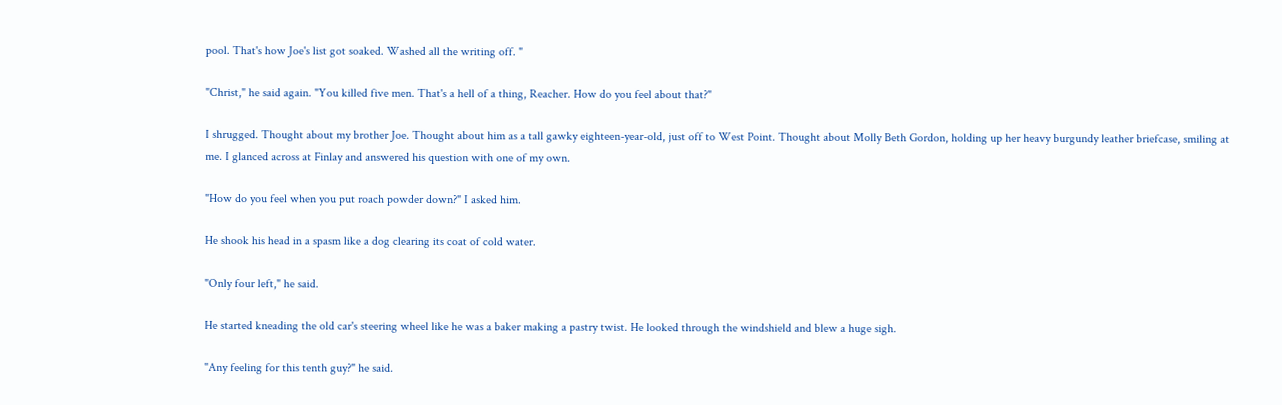pool. That's how Joe's list got soaked. Washed all the writing off. "

"Christ," he said again. "You killed five men. That's a hell of a thing, Reacher. How do you feel about that?"

I shrugged. Thought about my brother Joe. Thought about him as a tall gawky eighteen-year-old, just off to West Point. Thought about Molly Beth Gordon, holding up her heavy burgundy leather briefcase, smiling at me. I glanced across at Finlay and answered his question with one of my own.

"How do you feel when you put roach powder down?" I asked him.

He shook his head in a spasm like a dog clearing its coat of cold water.

"Only four left," he said.

He started kneading the old car's steering wheel like he was a baker making a pastry twist. He looked through the windshield and blew a huge sigh.

"Any feeling for this tenth guy?" he said.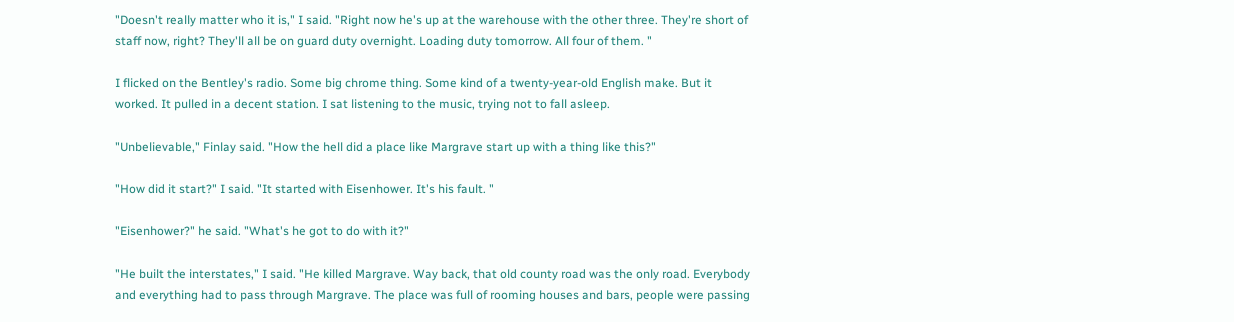"Doesn't really matter who it is," I said. "Right now he's up at the warehouse with the other three. They're short of staff now, right? They'll all be on guard duty overnight. Loading duty tomorrow. All four of them. "

I flicked on the Bentley's radio. Some big chrome thing. Some kind of a twenty-year-old English make. But it worked. It pulled in a decent station. I sat listening to the music, trying not to fall asleep.

"Unbelievable," Finlay said. "How the hell did a place like Margrave start up with a thing like this?"

"How did it start?" I said. "It started with Eisenhower. It's his fault. "

"Eisenhower?" he said. "What's he got to do with it?"

"He built the interstates," I said. "He killed Margrave. Way back, that old county road was the only road. Everybody and everything had to pass through Margrave. The place was full of rooming houses and bars, people were passing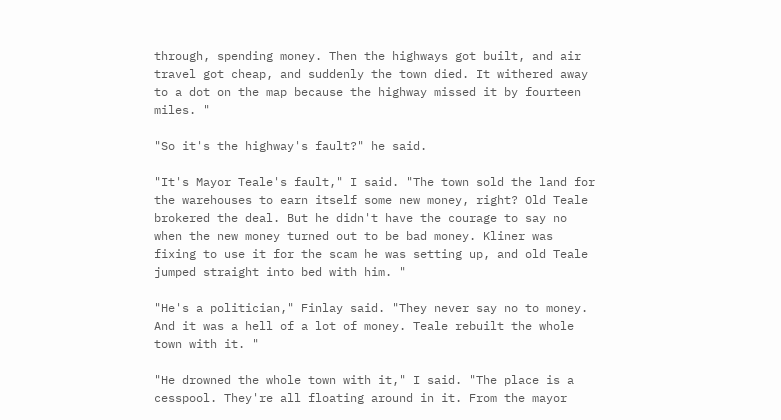through, spending money. Then the highways got built, and air travel got cheap, and suddenly the town died. It withered away to a dot on the map because the highway missed it by fourteen miles. "

"So it's the highway's fault?" he said.

"It's Mayor Teale's fault," I said. "The town sold the land for the warehouses to earn itself some new money, right? Old Teale brokered the deal. But he didn't have the courage to say no when the new money turned out to be bad money. Kliner was fixing to use it for the scam he was setting up, and old Teale jumped straight into bed with him. "

"He's a politician," Finlay said. "They never say no to money. And it was a hell of a lot of money. Teale rebuilt the whole town with it. "

"He drowned the whole town with it," I said. "The place is a cesspool. They're all floating around in it. From the mayor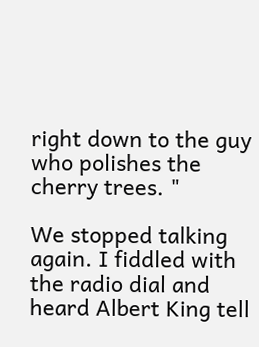right down to the guy who polishes the cherry trees. "

We stopped talking again. I fiddled with the radio dial and heard Albert King tell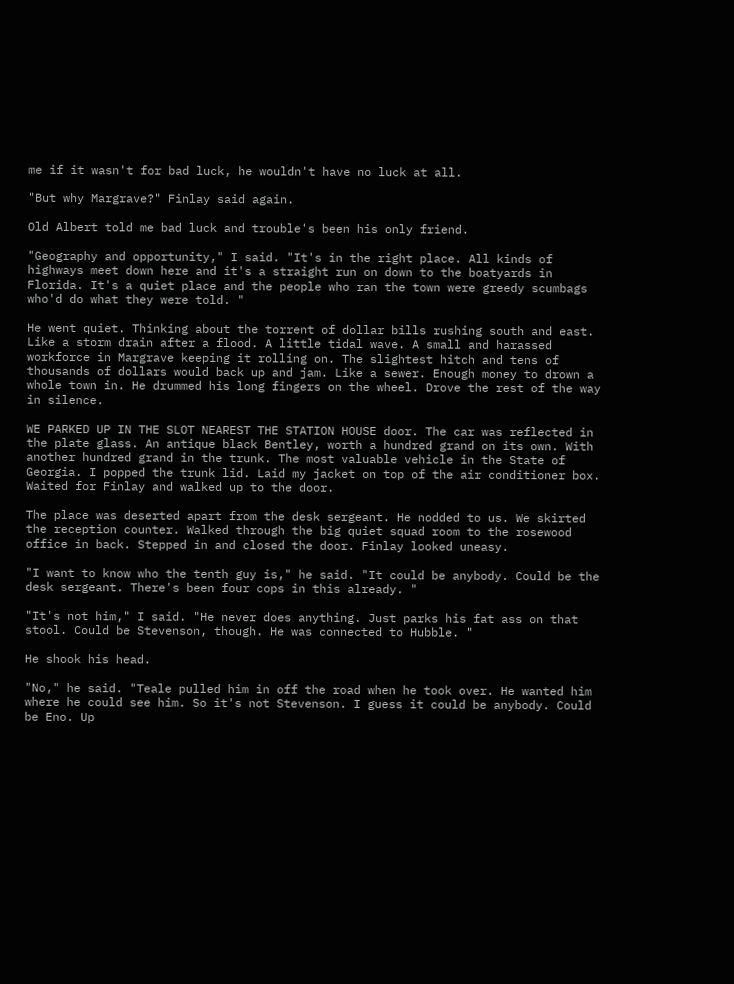me if it wasn't for bad luck, he wouldn't have no luck at all.

"But why Margrave?" Finlay said again.

Old Albert told me bad luck and trouble's been his only friend.

"Geography and opportunity," I said. "It's in the right place. All kinds of highways meet down here and it's a straight run on down to the boatyards in Florida. It's a quiet place and the people who ran the town were greedy scumbags who'd do what they were told. "

He went quiet. Thinking about the torrent of dollar bills rushing south and east. Like a storm drain after a flood. A little tidal wave. A small and harassed workforce in Margrave keeping it rolling on. The slightest hitch and tens of thousands of dollars would back up and jam. Like a sewer. Enough money to drown a whole town in. He drummed his long fingers on the wheel. Drove the rest of the way in silence.

WE PARKED UP IN THE SLOT NEAREST THE STATION HOUSE door. The car was reflected in the plate glass. An antique black Bentley, worth a hundred grand on its own. With another hundred grand in the trunk. The most valuable vehicle in the State of Georgia. I popped the trunk lid. Laid my jacket on top of the air conditioner box. Waited for Finlay and walked up to the door.

The place was deserted apart from the desk sergeant. He nodded to us. We skirted the reception counter. Walked through the big quiet squad room to the rosewood office in back. Stepped in and closed the door. Finlay looked uneasy.

"I want to know who the tenth guy is," he said. "It could be anybody. Could be the desk sergeant. There's been four cops in this already. "

"It's not him," I said. "He never does anything. Just parks his fat ass on that stool. Could be Stevenson, though. He was connected to Hubble. "

He shook his head.

"No," he said. "Teale pulled him in off the road when he took over. He wanted him where he could see him. So it's not Stevenson. I guess it could be anybody. Could be Eno. Up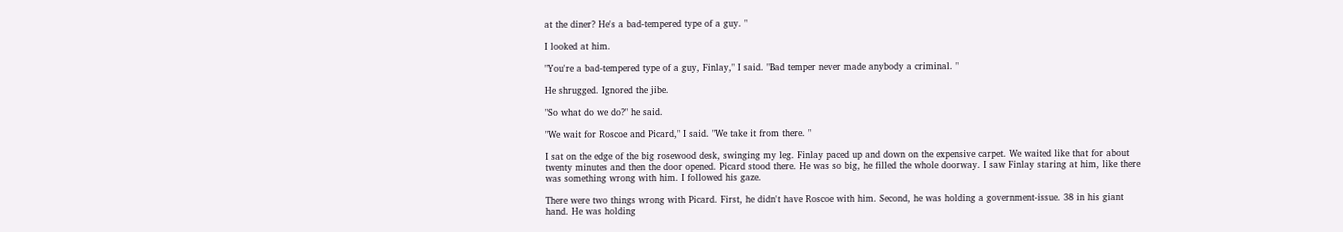at the diner? He's a bad-tempered type of a guy. "

I looked at him.

"You're a bad-tempered type of a guy, Finlay," I said. "Bad temper never made anybody a criminal. "

He shrugged. Ignored the jibe.

"So what do we do?" he said.

"We wait for Roscoe and Picard," I said. "We take it from there. "

I sat on the edge of the big rosewood desk, swinging my leg. Finlay paced up and down on the expensive carpet. We waited like that for about twenty minutes and then the door opened. Picard stood there. He was so big, he filled the whole doorway. I saw Finlay staring at him, like there was something wrong with him. I followed his gaze.

There were two things wrong with Picard. First, he didn't have Roscoe with him. Second, he was holding a government-issue. 38 in his giant hand. He was holding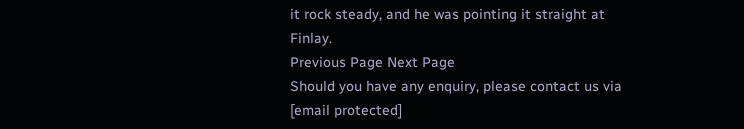it rock steady, and he was pointing it straight at Finlay.
Previous Page Next Page
Should you have any enquiry, please contact us via [email protected]